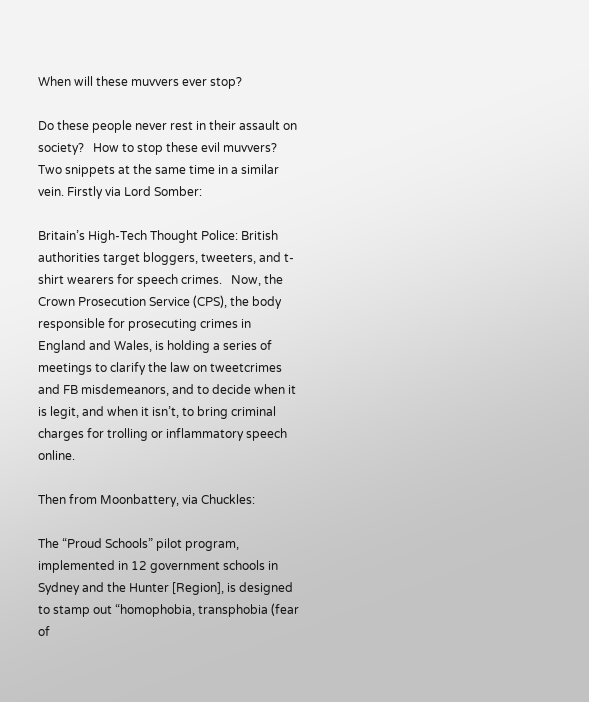When will these muvvers ever stop?

Do these people never rest in their assault on society?   How to stop these evil muvvers?  Two snippets at the same time in a similar vein. Firstly via Lord Somber:

Britain’s High-Tech Thought Police: British authorities target bloggers, tweeters, and t-shirt wearers for speech crimes.   Now, the Crown Prosecution Service (CPS), the body responsible for prosecuting crimes in England and Wales, is holding a series of meetings to clarify the law on tweetcrimes and FB misdemeanors, and to decide when it is legit, and when it isn’t, to bring criminal charges for trolling or inflammatory speech online.

Then from Moonbattery, via Chuckles:

The “Proud Schools” pilot program, implemented in 12 government schools in Sydney and the Hunter [Region], is designed to stamp out “homophobia, transphobia (fear of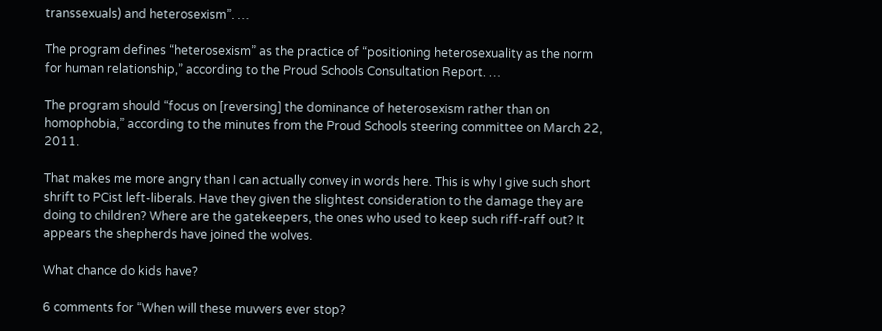transsexuals) and heterosexism”. …

The program defines “heterosexism” as the practice of “positioning heterosexuality as the norm for human relationship,” according to the Proud Schools Consultation Report. …

The program should “focus on [reversing] the dominance of heterosexism rather than on homophobia,” according to the minutes from the Proud Schools steering committee on March 22, 2011.

That makes me more angry than I can actually convey in words here. This is why I give such short shrift to PCist left-liberals. Have they given the slightest consideration to the damage they are doing to children? Where are the gatekeepers, the ones who used to keep such riff-raff out? It appears the shepherds have joined the wolves.

What chance do kids have?

6 comments for “When will these muvvers ever stop?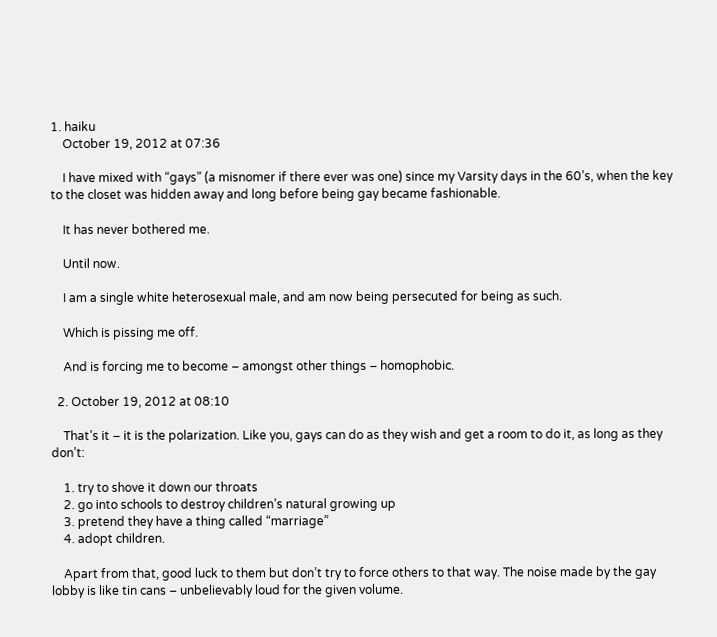1. haiku
    October 19, 2012 at 07:36

    I have mixed with “gays” (a misnomer if there ever was one) since my Varsity days in the 60’s, when the key to the closet was hidden away and long before being gay became fashionable.

    It has never bothered me.

    Until now.

    I am a single white heterosexual male, and am now being persecuted for being as such.

    Which is pissing me off.

    And is forcing me to become – amongst other things – homophobic.

  2. October 19, 2012 at 08:10

    That’s it – it is the polarization. Like you, gays can do as they wish and get a room to do it, as long as they don’t:

    1. try to shove it down our throats
    2. go into schools to destroy children’s natural growing up
    3. pretend they have a thing called “marriage”
    4. adopt children.

    Apart from that, good luck to them but don’t try to force others to that way. The noise made by the gay lobby is like tin cans – unbelievably loud for the given volume.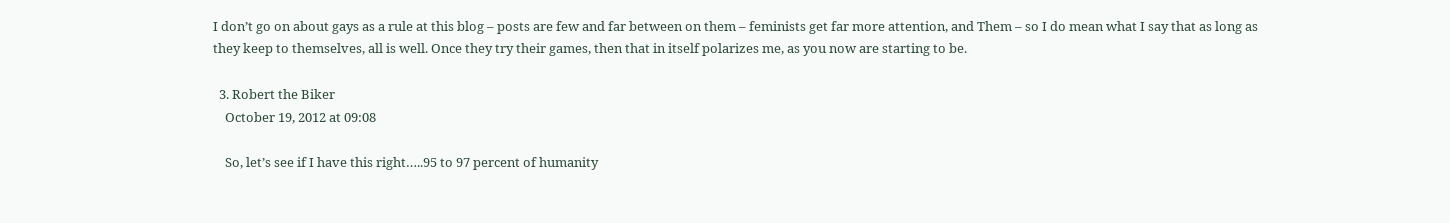I don’t go on about gays as a rule at this blog – posts are few and far between on them – feminists get far more attention, and Them – so I do mean what I say that as long as they keep to themselves, all is well. Once they try their games, then that in itself polarizes me, as you now are starting to be.

  3. Robert the Biker
    October 19, 2012 at 09:08

    So, let’s see if I have this right…..95 to 97 percent of humanity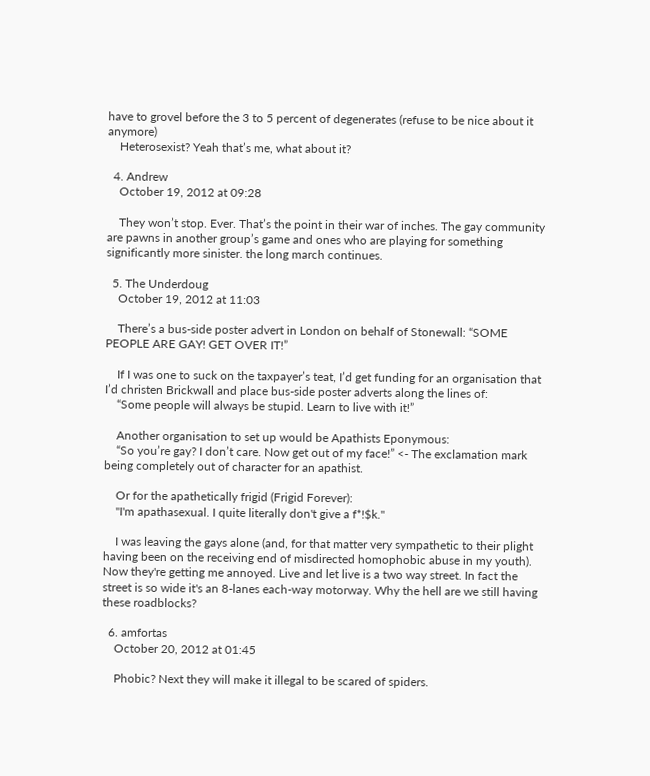have to grovel before the 3 to 5 percent of degenerates (refuse to be nice about it anymore)
    Heterosexist? Yeah that’s me, what about it?

  4. Andrew
    October 19, 2012 at 09:28

    They won’t stop. Ever. That’s the point in their war of inches. The gay community are pawns in another group’s game and ones who are playing for something significantly more sinister. the long march continues.

  5. The Underdoug
    October 19, 2012 at 11:03

    There’s a bus-side poster advert in London on behalf of Stonewall: “SOME PEOPLE ARE GAY! GET OVER IT!”

    If I was one to suck on the taxpayer’s teat, I’d get funding for an organisation that I’d christen Brickwall and place bus-side poster adverts along the lines of:
    “Some people will always be stupid. Learn to live with it!”

    Another organisation to set up would be Apathists Eponymous:
    “So you’re gay? I don’t care. Now get out of my face!” <- The exclamation mark being completely out of character for an apathist.

    Or for the apathetically frigid (Frigid Forever):
    "I'm apathasexual. I quite literally don't give a f*!$k."

    I was leaving the gays alone (and, for that matter very sympathetic to their plight having been on the receiving end of misdirected homophobic abuse in my youth). Now they're getting me annoyed. Live and let live is a two way street. In fact the street is so wide it's an 8-lanes each-way motorway. Why the hell are we still having these roadblocks?

  6. amfortas
    October 20, 2012 at 01:45

    Phobic? Next they will make it illegal to be scared of spiders.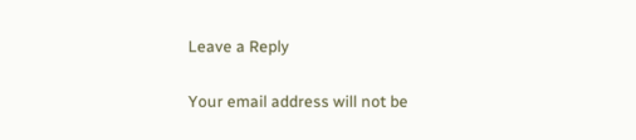Leave a Reply

Your email address will not be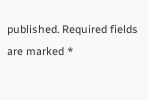published. Required fields are marked *